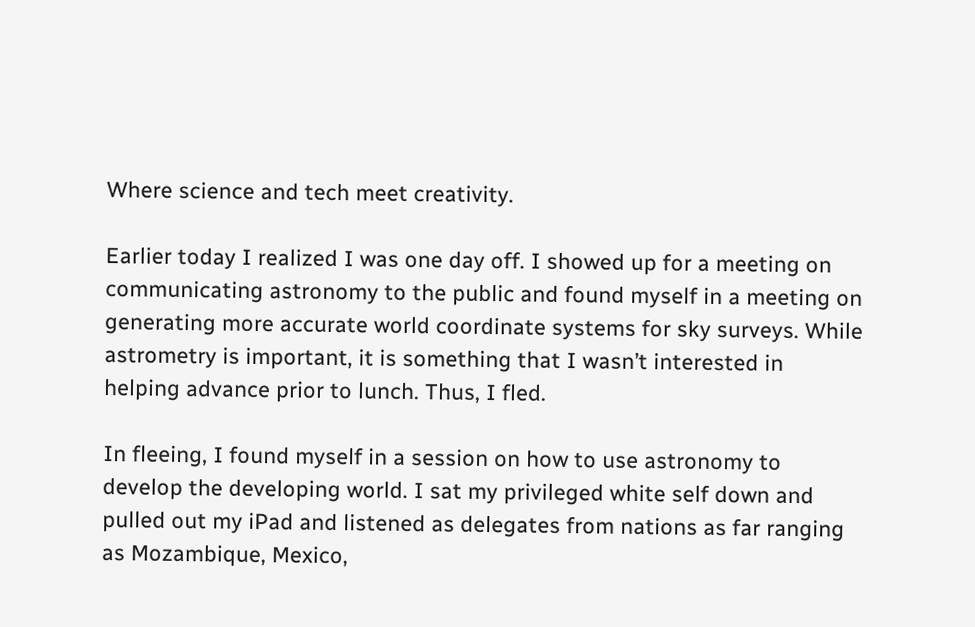Where science and tech meet creativity.

Earlier today I realized I was one day off. I showed up for a meeting on communicating astronomy to the public and found myself in a meeting on generating more accurate world coordinate systems for sky surveys. While astrometry is important, it is something that I wasn’t interested in helping advance prior to lunch. Thus, I fled.

In fleeing, I found myself in a session on how to use astronomy to develop the developing world. I sat my privileged white self down and pulled out my iPad and listened as delegates from nations as far ranging as Mozambique, Mexico,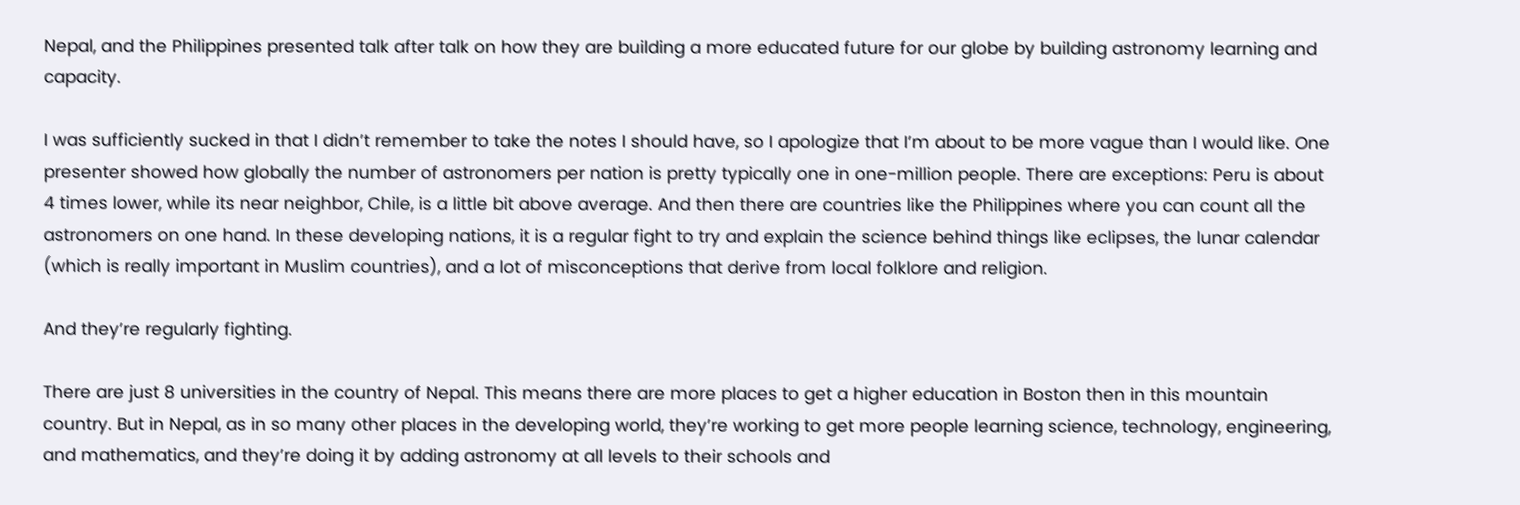Nepal, and the Philippines presented talk after talk on how they are building a more educated future for our globe by building astronomy learning and capacity.

I was sufficiently sucked in that I didn’t remember to take the notes I should have, so I apologize that I’m about to be more vague than I would like. One presenter showed how globally the number of astronomers per nation is pretty typically one in one-million people. There are exceptions: Peru is about 4 times lower, while its near neighbor, Chile, is a little bit above average. And then there are countries like the Philippines where you can count all the astronomers on one hand. In these developing nations, it is a regular fight to try and explain the science behind things like eclipses, the lunar calendar (which is really important in Muslim countries), and a lot of misconceptions that derive from local folklore and religion.

And they’re regularly fighting.

There are just 8 universities in the country of Nepal. This means there are more places to get a higher education in Boston then in this mountain country. But in Nepal, as in so many other places in the developing world, they’re working to get more people learning science, technology, engineering, and mathematics, and they’re doing it by adding astronomy at all levels to their schools and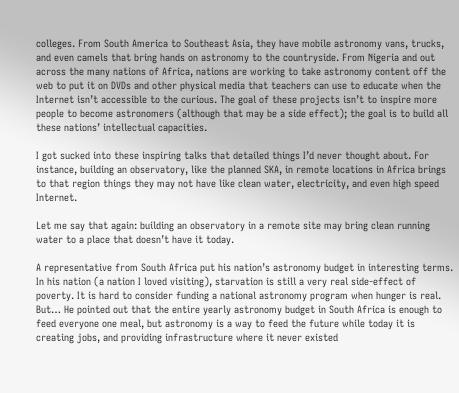colleges. From South America to Southeast Asia, they have mobile astronomy vans, trucks, and even camels that bring hands on astronomy to the countryside. From Nigeria and out across the many nations of Africa, nations are working to take astronomy content off the web to put it on DVDs and other physical media that teachers can use to educate when the Internet isn’t accessible to the curious. The goal of these projects isn’t to inspire more people to become astronomers (although that may be a side effect); the goal is to build all these nations’ intellectual capacities.

I got sucked into these inspiring talks that detailed things I’d never thought about. For instance, building an observatory, like the planned SKA, in remote locations in Africa brings to that region things they may not have like clean water, electricity, and even high speed Internet.

Let me say that again: building an observatory in a remote site may bring clean running water to a place that doesn’t have it today.

A representative from South Africa put his nation’s astronomy budget in interesting terms. In his nation (a nation I loved visiting), starvation is still a very real side-effect of poverty. It is hard to consider funding a national astronomy program when hunger is real. But… He pointed out that the entire yearly astronomy budget in South Africa is enough to feed everyone one meal, but astronomy is a way to feed the future while today it is creating jobs, and providing infrastructure where it never existed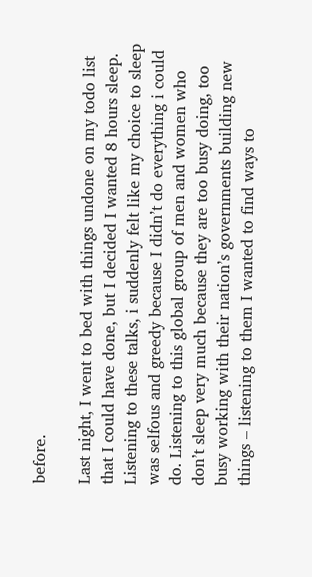before.

Last night, I went to bed with things undone on my todo list that I could have done, but I decided I wanted 8 hours sleep. Listening to these talks, i suddenly felt like my choice to sleep was selfous and greedy because I didn’t do everything i could do. Listening to this global group of men and women who don’t sleep very much because they are too busy doing, too busy working with their nation’s governments building new things – listening to them I wanted to find ways to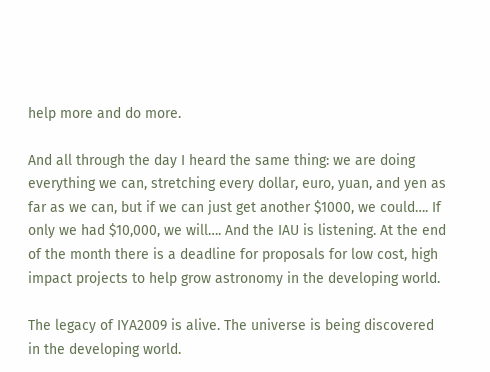help more and do more.

And all through the day I heard the same thing: we are doing everything we can, stretching every dollar, euro, yuan, and yen as far as we can, but if we can just get another $1000, we could…. If only we had $10,000, we will…. And the IAU is listening. At the end of the month there is a deadline for proposals for low cost, high impact projects to help grow astronomy in the developing world.

The legacy of IYA2009 is alive. The universe is being discovered in the developing world.